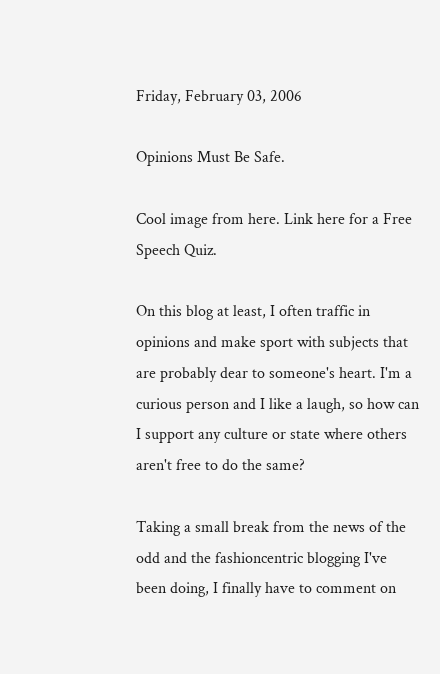Friday, February 03, 2006

Opinions Must Be Safe.

Cool image from here. Link here for a Free Speech Quiz.

On this blog at least, I often traffic in opinions and make sport with subjects that are probably dear to someone's heart. I'm a curious person and I like a laugh, so how can I support any culture or state where others aren't free to do the same?

Taking a small break from the news of the odd and the fashioncentric blogging I've been doing, I finally have to comment on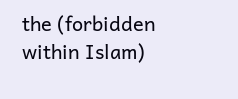the (forbidden within Islam)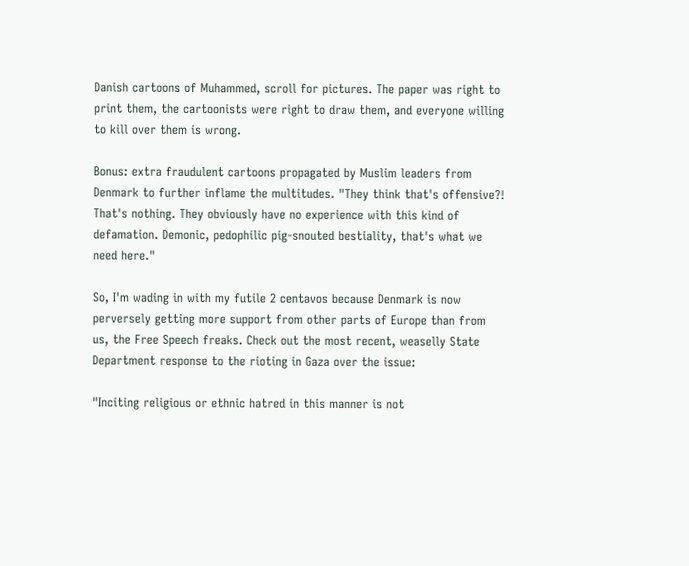Danish cartoons of Muhammed, scroll for pictures. The paper was right to print them, the cartoonists were right to draw them, and everyone willing to kill over them is wrong.

Bonus: extra fraudulent cartoons propagated by Muslim leaders from Denmark to further inflame the multitudes. "They think that's offensive?! That's nothing. They obviously have no experience with this kind of defamation. Demonic, pedophilic pig-snouted bestiality, that's what we need here."

So, I'm wading in with my futile 2 centavos because Denmark is now perversely getting more support from other parts of Europe than from us, the Free Speech freaks. Check out the most recent, weaselly State Department response to the rioting in Gaza over the issue:

"Inciting religious or ethnic hatred in this manner is not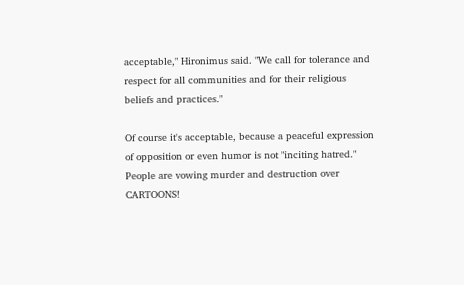acceptable," Hironimus said. "We call for tolerance and respect for all communities and for their religious beliefs and practices."

Of course it's acceptable, because a peaceful expression of opposition or even humor is not "inciting hatred." People are vowing murder and destruction over CARTOONS!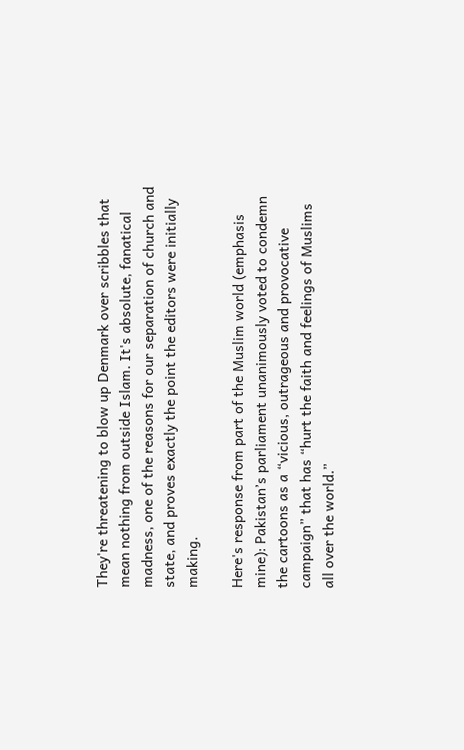They're threatening to blow up Denmark over scribbles that mean nothing from outside Islam. It's absolute, fanatical madness, one of the reasons for our separation of church and state, and proves exactly the point the editors were initially making.

Here's response from part of the Muslim world (emphasis mine): Pakistan’s parliament unanimously voted to condemn the cartoons as a “vicious, outrageous and provocative campaign” that has “hurt the faith and feelings of Muslims all over the world.”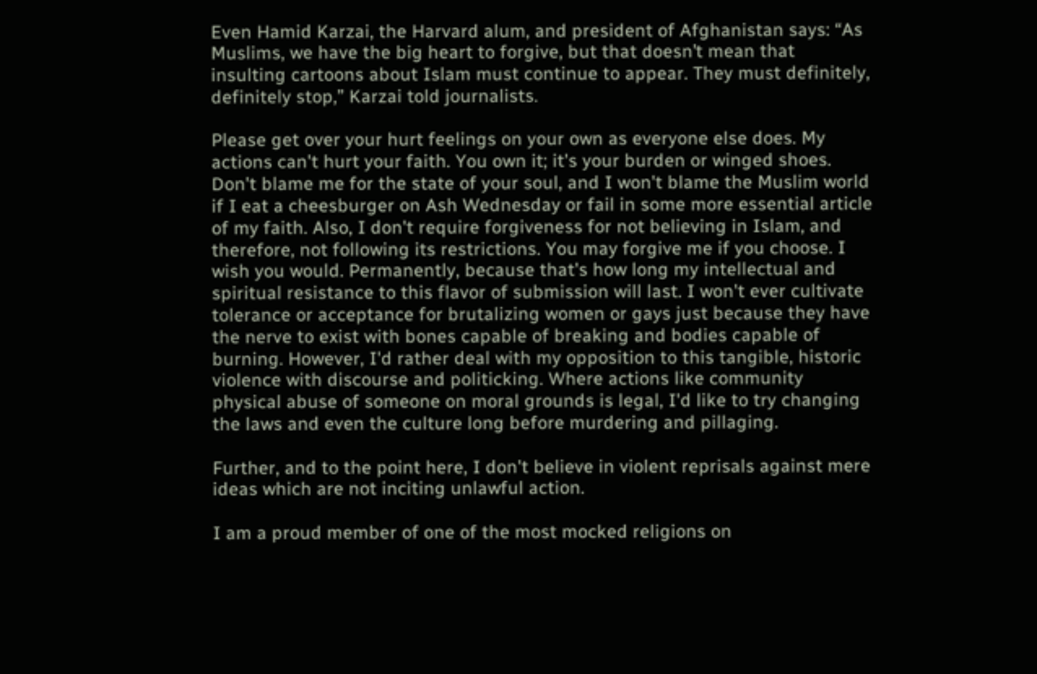Even Hamid Karzai, the Harvard alum, and president of Afghanistan says: “As Muslims, we have the big heart to forgive, but that doesn’t mean that insulting cartoons about Islam must continue to appear. They must definitely, definitely stop,” Karzai told journalists.

Please get over your hurt feelings on your own as everyone else does. My actions can't hurt your faith. You own it; it's your burden or winged shoes. Don't blame me for the state of your soul, and I won't blame the Muslim world if I eat a cheesburger on Ash Wednesday or fail in some more essential article of my faith. Also, I don't require forgiveness for not believing in Islam, and therefore, not following its restrictions. You may forgive me if you choose. I wish you would. Permanently, because that's how long my intellectual and spiritual resistance to this flavor of submission will last. I won't ever cultivate tolerance or acceptance for brutalizing women or gays just because they have the nerve to exist with bones capable of breaking and bodies capable of burning. However, I'd rather deal with my opposition to this tangible, historic violence with discourse and politicking. Where actions like community physical abuse of someone on moral grounds is legal, I'd like to try changing the laws and even the culture long before murdering and pillaging.

Further, and to the point here, I don't believe in violent reprisals against mere ideas which are not inciting unlawful action.

I am a proud member of one of the most mocked religions on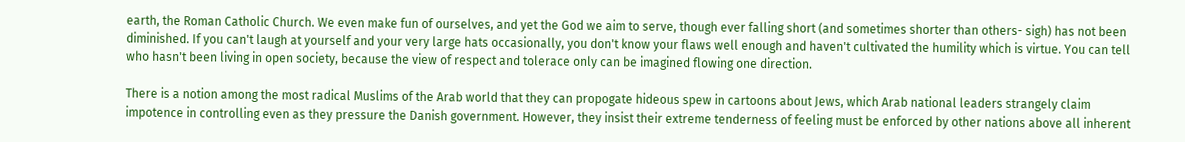earth, the Roman Catholic Church. We even make fun of ourselves, and yet the God we aim to serve, though ever falling short (and sometimes shorter than others- sigh) has not been diminished. If you can't laugh at yourself and your very large hats occasionally, you don't know your flaws well enough and haven't cultivated the humility which is virtue. You can tell who hasn't been living in open society, because the view of respect and tolerace only can be imagined flowing one direction.

There is a notion among the most radical Muslims of the Arab world that they can propogate hideous spew in cartoons about Jews, which Arab national leaders strangely claim impotence in controlling even as they pressure the Danish government. However, they insist their extreme tenderness of feeling must be enforced by other nations above all inherent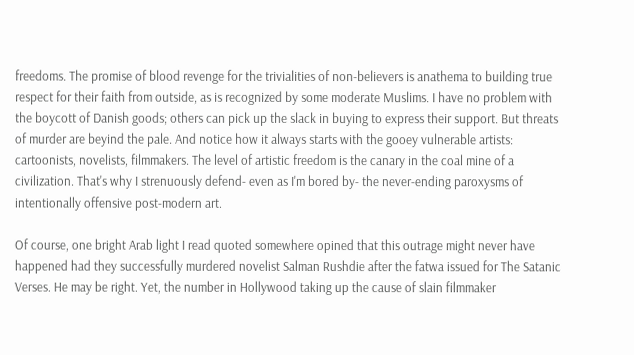freedoms. The promise of blood revenge for the trivialities of non-believers is anathema to building true respect for their faith from outside, as is recognized by some moderate Muslims. I have no problem with the boycott of Danish goods; others can pick up the slack in buying to express their support. But threats of murder are beyind the pale. And notice how it always starts with the gooey vulnerable artists: cartoonists, novelists, filmmakers. The level of artistic freedom is the canary in the coal mine of a civilization. That's why I strenuously defend- even as I'm bored by- the never-ending paroxysms of intentionally offensive post-modern art.

Of course, one bright Arab light I read quoted somewhere opined that this outrage might never have happened had they successfully murdered novelist Salman Rushdie after the fatwa issued for The Satanic Verses. He may be right. Yet, the number in Hollywood taking up the cause of slain filmmaker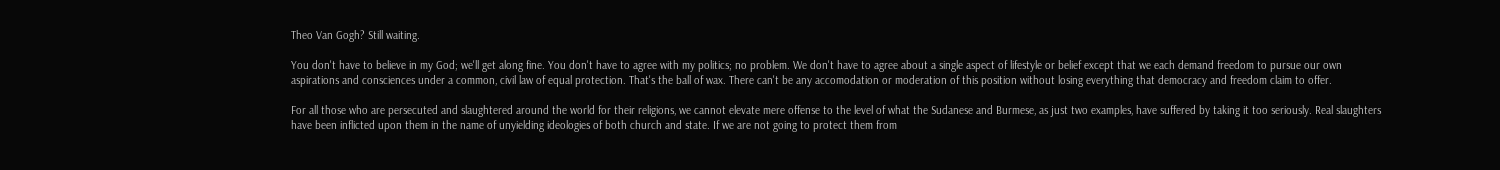Theo Van Gogh? Still waiting.

You don't have to believe in my God; we'll get along fine. You don't have to agree with my politics; no problem. We don't have to agree about a single aspect of lifestyle or belief except that we each demand freedom to pursue our own aspirations and consciences under a common, civil law of equal protection. That's the ball of wax. There can't be any accomodation or moderation of this position without losing everything that democracy and freedom claim to offer.

For all those who are persecuted and slaughtered around the world for their religions, we cannot elevate mere offense to the level of what the Sudanese and Burmese, as just two examples, have suffered by taking it too seriously. Real slaughters have been inflicted upon them in the name of unyielding ideologies of both church and state. If we are not going to protect them from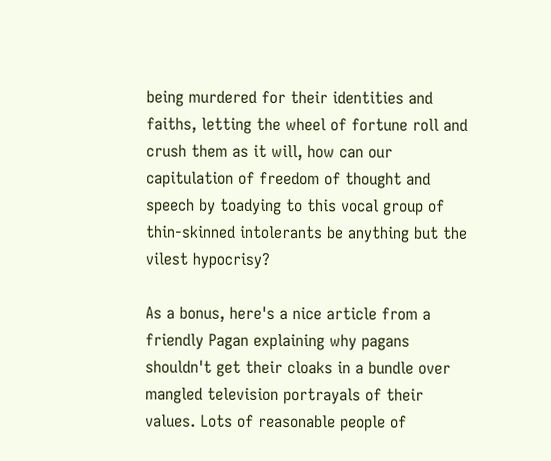being murdered for their identities and faiths, letting the wheel of fortune roll and crush them as it will, how can our capitulation of freedom of thought and speech by toadying to this vocal group of thin-skinned intolerants be anything but the vilest hypocrisy?

As a bonus, here's a nice article from a friendly Pagan explaining why pagans shouldn't get their cloaks in a bundle over mangled television portrayals of their values. Lots of reasonable people of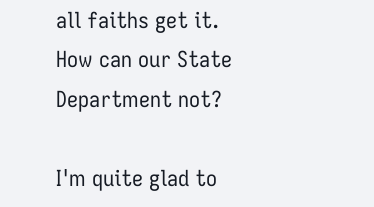all faiths get it. How can our State Department not?

I'm quite glad to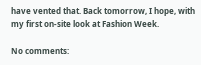have vented that. Back tomorrow, I hope, with my first on-site look at Fashion Week.

No comments: